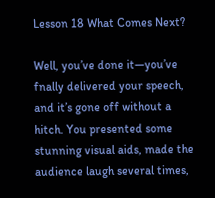Lesson 18 What Comes Next?

Well, you’ve done it—you’ve fnally delivered your speech, and it’s gone off without a hitch. You presented some stunning visual aids, made the audience laugh several times,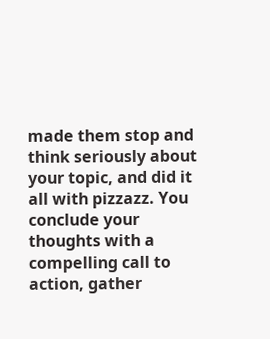made them stop and think seriously about your topic, and did it all with pizzazz. You conclude your thoughts with a compelling call to action, gather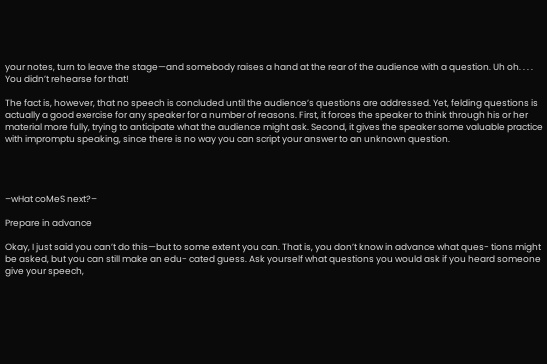your notes, turn to leave the stage—and somebody raises a hand at the rear of the audience with a question. Uh oh. . . . You didn’t rehearse for that!

The fact is, however, that no speech is concluded until the audience’s questions are addressed. Yet, felding questions is actually a good exercise for any speaker for a number of reasons. First, it forces the speaker to think through his or her material more fully, trying to anticipate what the audience might ask. Second, it gives the speaker some valuable practice with impromptu speaking, since there is no way you can script your answer to an unknown question.




–wHat coMeS next?–

Prepare in advance

Okay, I just said you can’t do this—but to some extent you can. That is, you don’t know in advance what ques- tions might be asked, but you can still make an edu- cated guess. Ask yourself what questions you would ask if you heard someone give your speech,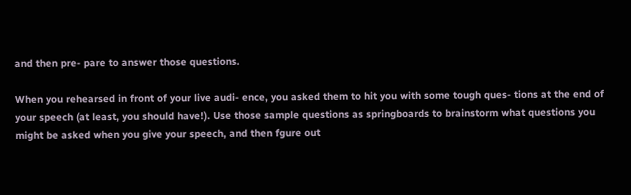and then pre- pare to answer those questions.

When you rehearsed in front of your live audi- ence, you asked them to hit you with some tough ques- tions at the end of your speech (at least, you should have!). Use those sample questions as springboards to brainstorm what questions you might be asked when you give your speech, and then fgure out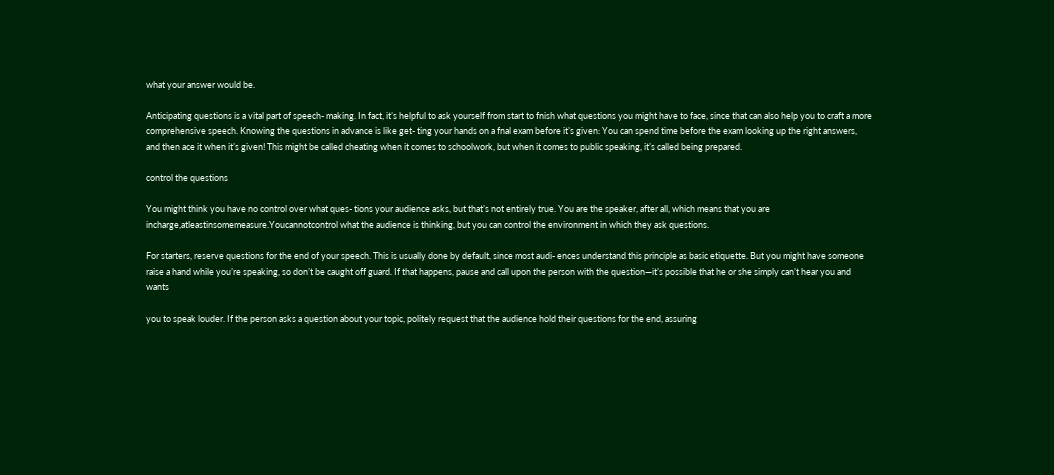what your answer would be.

Anticipating questions is a vital part of speech- making. In fact, it’s helpful to ask yourself from start to fnish what questions you might have to face, since that can also help you to craft a more comprehensive speech. Knowing the questions in advance is like get- ting your hands on a fnal exam before it’s given: You can spend time before the exam looking up the right answers, and then ace it when it’s given! This might be called cheating when it comes to schoolwork, but when it comes to public speaking, it’s called being prepared.

control the questions

You might think you have no control over what ques- tions your audience asks, but that’s not entirely true. You are the speaker, after all, which means that you are incharge,atleastinsomemeasure.Youcannotcontrol what the audience is thinking, but you can control the environment in which they ask questions.

For starters, reserve questions for the end of your speech. This is usually done by default, since most audi- ences understand this principle as basic etiquette. But you might have someone raise a hand while you’re speaking, so don’t be caught off guard. If that happens, pause and call upon the person with the question—it’s possible that he or she simply can’t hear you and wants

you to speak louder. If the person asks a question about your topic, politely request that the audience hold their questions for the end, assuring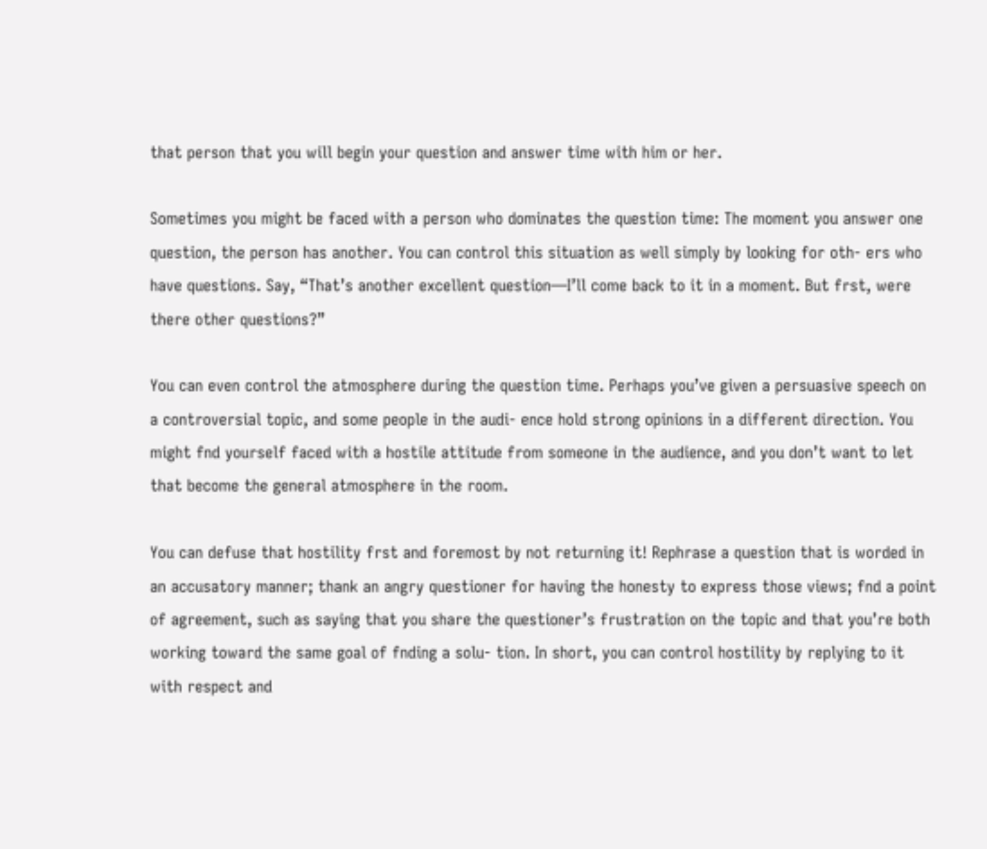that person that you will begin your question and answer time with him or her.

Sometimes you might be faced with a person who dominates the question time: The moment you answer one question, the person has another. You can control this situation as well simply by looking for oth- ers who have questions. Say, “That’s another excellent question—I’ll come back to it in a moment. But frst, were there other questions?”

You can even control the atmosphere during the question time. Perhaps you’ve given a persuasive speech on a controversial topic, and some people in the audi- ence hold strong opinions in a different direction. You might fnd yourself faced with a hostile attitude from someone in the audience, and you don’t want to let that become the general atmosphere in the room.

You can defuse that hostility frst and foremost by not returning it! Rephrase a question that is worded in an accusatory manner; thank an angry questioner for having the honesty to express those views; fnd a point of agreement, such as saying that you share the questioner’s frustration on the topic and that you’re both working toward the same goal of fnding a solu- tion. In short, you can control hostility by replying to it with respect and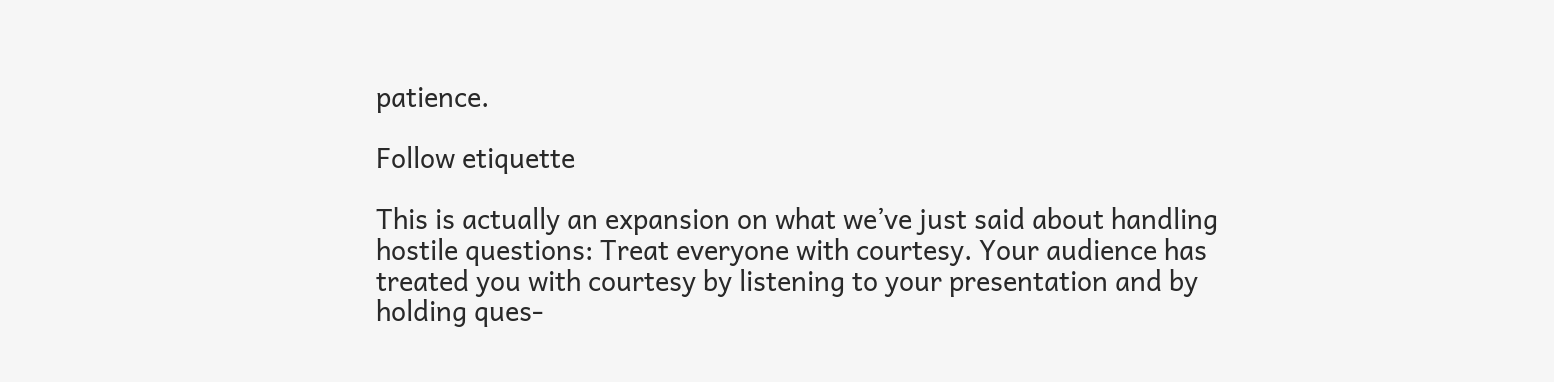patience.

Follow etiquette

This is actually an expansion on what we’ve just said about handling hostile questions: Treat everyone with courtesy. Your audience has treated you with courtesy by listening to your presentation and by holding ques-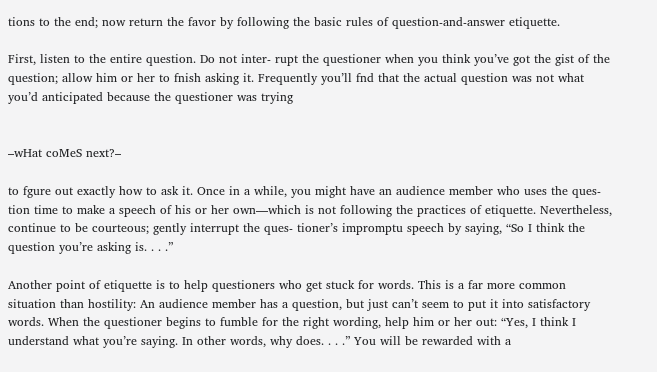tions to the end; now return the favor by following the basic rules of question-and-answer etiquette.

First, listen to the entire question. Do not inter- rupt the questioner when you think you’ve got the gist of the question; allow him or her to fnish asking it. Frequently you’ll fnd that the actual question was not what you’d anticipated because the questioner was trying


–wHat coMeS next?–

to fgure out exactly how to ask it. Once in a while, you might have an audience member who uses the ques- tion time to make a speech of his or her own—which is not following the practices of etiquette. Nevertheless, continue to be courteous; gently interrupt the ques- tioner’s impromptu speech by saying, “So I think the question you’re asking is. . . .”

Another point of etiquette is to help questioners who get stuck for words. This is a far more common situation than hostility: An audience member has a question, but just can’t seem to put it into satisfactory words. When the questioner begins to fumble for the right wording, help him or her out: “Yes, I think I understand what you’re saying. In other words, why does. . . .” You will be rewarded with a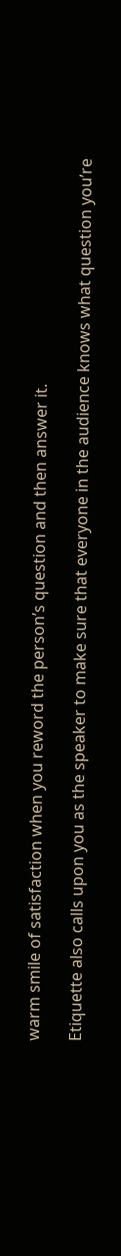warm smile of satisfaction when you reword the person’s question and then answer it.

Etiquette also calls upon you as the speaker to make sure that everyone in the audience knows what question you’re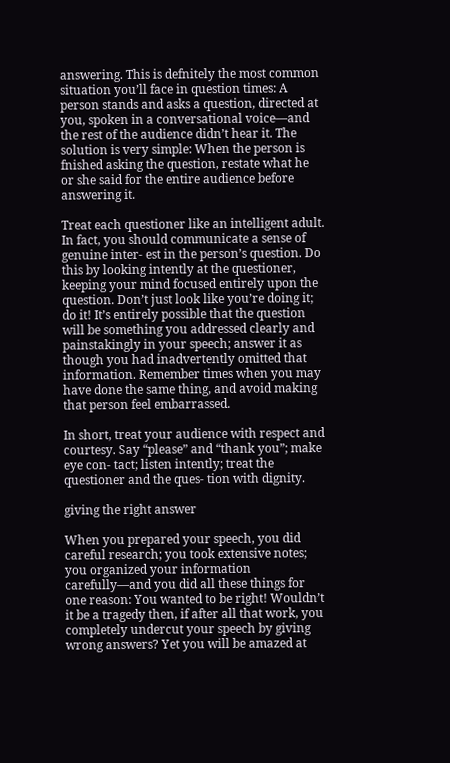answering. This is defnitely the most common situation you’ll face in question times: A person stands and asks a question, directed at you, spoken in a conversational voice—and the rest of the audience didn’t hear it. The solution is very simple: When the person is fnished asking the question, restate what he or she said for the entire audience before answering it.

Treat each questioner like an intelligent adult. In fact, you should communicate a sense of genuine inter- est in the person’s question. Do this by looking intently at the questioner, keeping your mind focused entirely upon the question. Don’t just look like you’re doing it; do it! It’s entirely possible that the question will be something you addressed clearly and painstakingly in your speech; answer it as though you had inadvertently omitted that information. Remember times when you may have done the same thing, and avoid making that person feel embarrassed.

In short, treat your audience with respect and courtesy. Say “please” and “thank you”; make eye con- tact; listen intently; treat the questioner and the ques- tion with dignity.

giving the right answer

When you prepared your speech, you did careful research; you took extensive notes; you organized your information carefully—and you did all these things for one reason: You wanted to be right! Wouldn’t it be a tragedy then, if after all that work, you completely undercut your speech by giving wrong answers? Yet you will be amazed at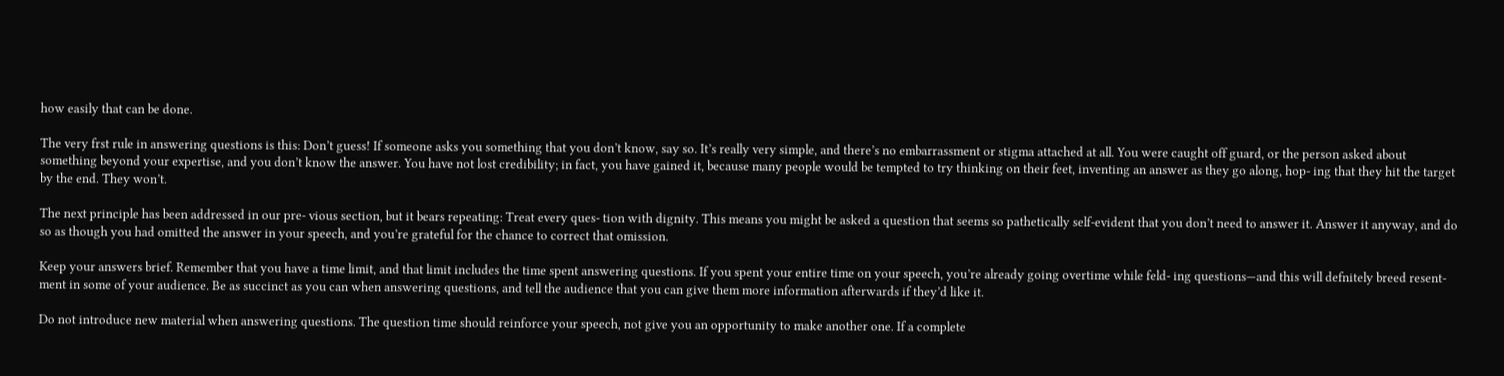how easily that can be done.

The very frst rule in answering questions is this: Don’t guess! If someone asks you something that you don’t know, say so. It’s really very simple, and there’s no embarrassment or stigma attached at all. You were caught off guard, or the person asked about something beyond your expertise, and you don’t know the answer. You have not lost credibility; in fact, you have gained it, because many people would be tempted to try thinking on their feet, inventing an answer as they go along, hop- ing that they hit the target by the end. They won’t.

The next principle has been addressed in our pre- vious section, but it bears repeating: Treat every ques- tion with dignity. This means you might be asked a question that seems so pathetically self-evident that you don’t need to answer it. Answer it anyway, and do so as though you had omitted the answer in your speech, and you’re grateful for the chance to correct that omission.

Keep your answers brief. Remember that you have a time limit, and that limit includes the time spent answering questions. If you spent your entire time on your speech, you’re already going overtime while feld- ing questions—and this will defnitely breed resent- ment in some of your audience. Be as succinct as you can when answering questions, and tell the audience that you can give them more information afterwards if they’d like it.

Do not introduce new material when answering questions. The question time should reinforce your speech, not give you an opportunity to make another one. If a complete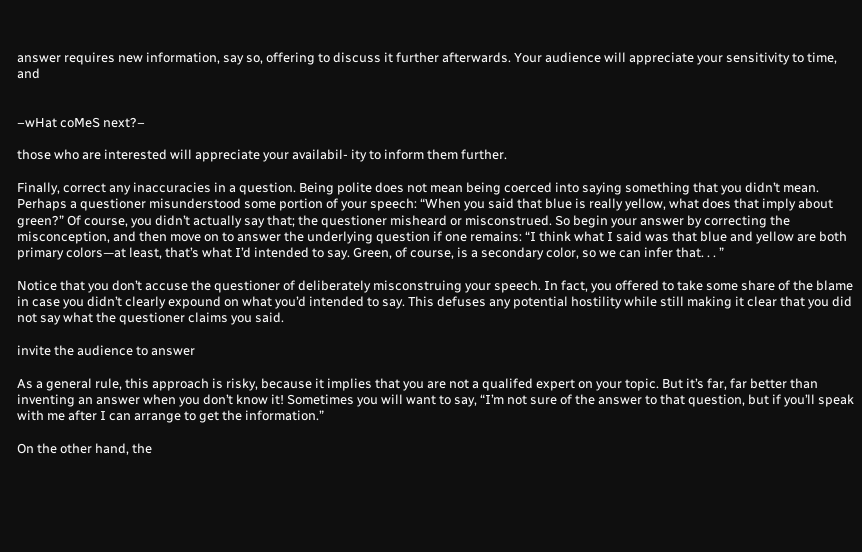answer requires new information, say so, offering to discuss it further afterwards. Your audience will appreciate your sensitivity to time, and


–wHat coMeS next?–

those who are interested will appreciate your availabil- ity to inform them further.

Finally, correct any inaccuracies in a question. Being polite does not mean being coerced into saying something that you didn’t mean. Perhaps a questioner misunderstood some portion of your speech: “When you said that blue is really yellow, what does that imply about green?” Of course, you didn’t actually say that; the questioner misheard or misconstrued. So begin your answer by correcting the misconception, and then move on to answer the underlying question if one remains: “I think what I said was that blue and yellow are both primary colors—at least, that’s what I’d intended to say. Green, of course, is a secondary color, so we can infer that. . . ”

Notice that you don’t accuse the questioner of deliberately misconstruing your speech. In fact, you offered to take some share of the blame in case you didn’t clearly expound on what you’d intended to say. This defuses any potential hostility while still making it clear that you did not say what the questioner claims you said.

invite the audience to answer

As a general rule, this approach is risky, because it implies that you are not a qualifed expert on your topic. But it’s far, far better than inventing an answer when you don’t know it! Sometimes you will want to say, “I’m not sure of the answer to that question, but if you’ll speak with me after I can arrange to get the information.”

On the other hand, the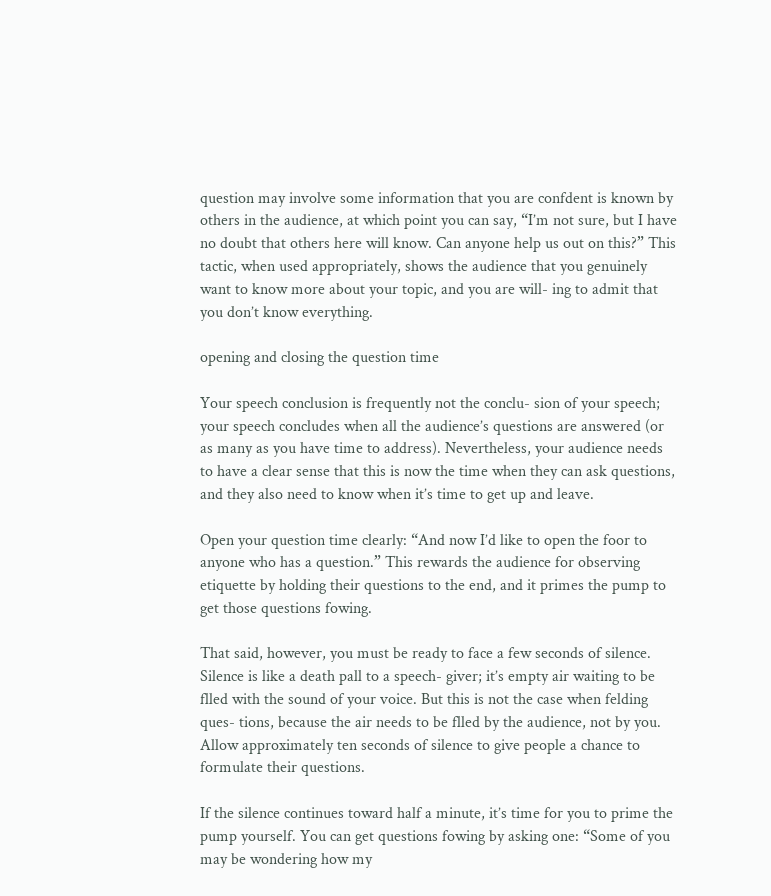question may involve some information that you are confdent is known by others in the audience, at which point you can say, “I’m not sure, but I have no doubt that others here will know. Can anyone help us out on this?” This tactic, when used appropriately, shows the audience that you genuinely want to know more about your topic, and you are will- ing to admit that you don’t know everything.

opening and closing the question time

Your speech conclusion is frequently not the conclu- sion of your speech; your speech concludes when all the audience’s questions are answered (or as many as you have time to address). Nevertheless, your audience needs to have a clear sense that this is now the time when they can ask questions, and they also need to know when it’s time to get up and leave.

Open your question time clearly: “And now I’d like to open the foor to anyone who has a question.” This rewards the audience for observing etiquette by holding their questions to the end, and it primes the pump to get those questions fowing.

That said, however, you must be ready to face a few seconds of silence. Silence is like a death pall to a speech- giver; it’s empty air waiting to be flled with the sound of your voice. But this is not the case when felding ques- tions, because the air needs to be flled by the audience, not by you. Allow approximately ten seconds of silence to give people a chance to formulate their questions.

If the silence continues toward half a minute, it’s time for you to prime the pump yourself. You can get questions fowing by asking one: “Some of you may be wondering how my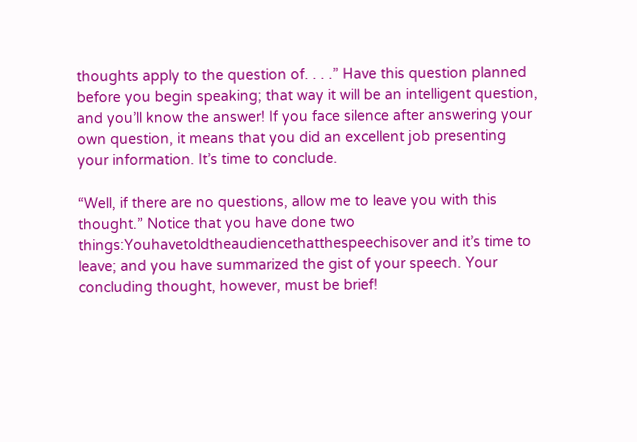thoughts apply to the question of. . . .” Have this question planned before you begin speaking; that way it will be an intelligent question, and you’ll know the answer! If you face silence after answering your own question, it means that you did an excellent job presenting your information. It’s time to conclude.

“Well, if there are no questions, allow me to leave you with this thought.” Notice that you have done two things:Youhavetoldtheaudiencethatthespeechisover and it’s time to leave; and you have summarized the gist of your speech. Your concluding thought, however, must be brief!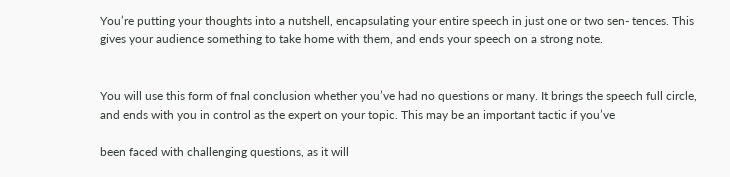You’re putting your thoughts into a nutshell, encapsulating your entire speech in just one or two sen- tences. This gives your audience something to take home with them, and ends your speech on a strong note.


You will use this form of fnal conclusion whether you’ve had no questions or many. It brings the speech full circle, and ends with you in control as the expert on your topic. This may be an important tactic if you’ve

been faced with challenging questions, as it will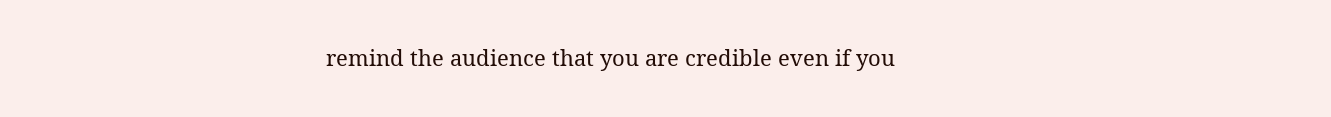remind the audience that you are credible even if you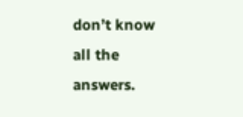don’t know all the answers.